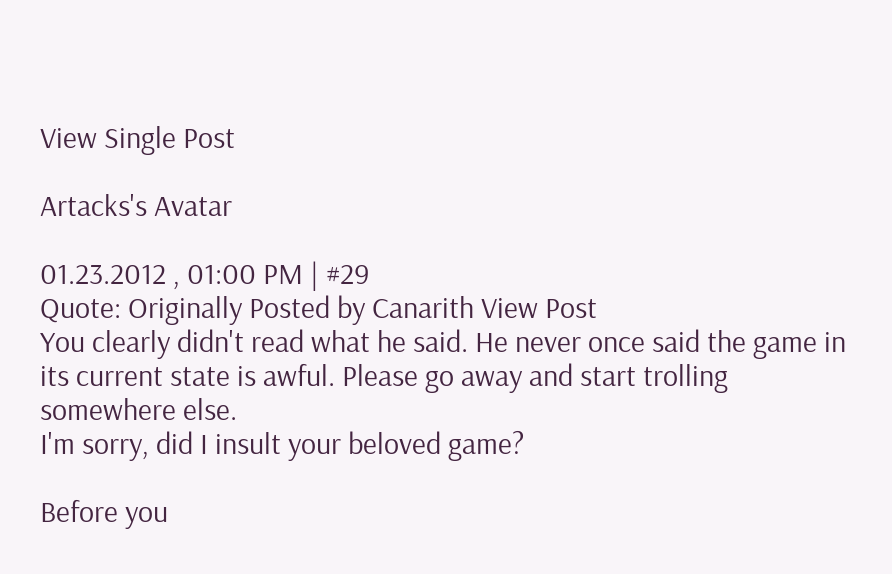View Single Post

Artacks's Avatar

01.23.2012 , 01:00 PM | #29
Quote: Originally Posted by Canarith View Post
You clearly didn't read what he said. He never once said the game in its current state is awful. Please go away and start trolling somewhere else.
I'm sorry, did I insult your beloved game?

Before you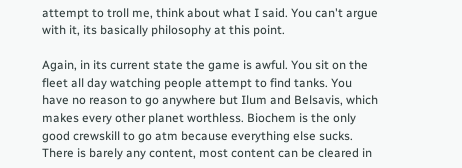attempt to troll me, think about what I said. You can't argue with it, its basically philosophy at this point.

Again, in its current state the game is awful. You sit on the fleet all day watching people attempt to find tanks. You have no reason to go anywhere but Ilum and Belsavis, which makes every other planet worthless. Biochem is the only good crewskill to go atm because everything else sucks. There is barely any content, most content can be cleared in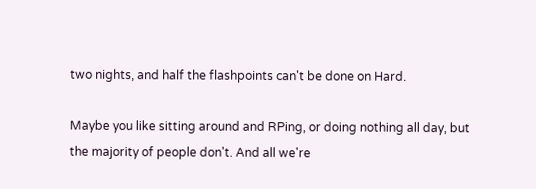two nights, and half the flashpoints can't be done on Hard.

Maybe you like sitting around and RPing, or doing nothing all day, but the majority of people don't. And all we're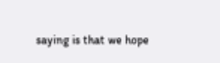saying is that we hope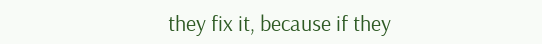they fix it, because if they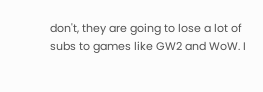don't, they are going to lose a lot of subs to games like GW2 and WoW. I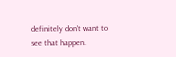definitely don't want to see that happen.